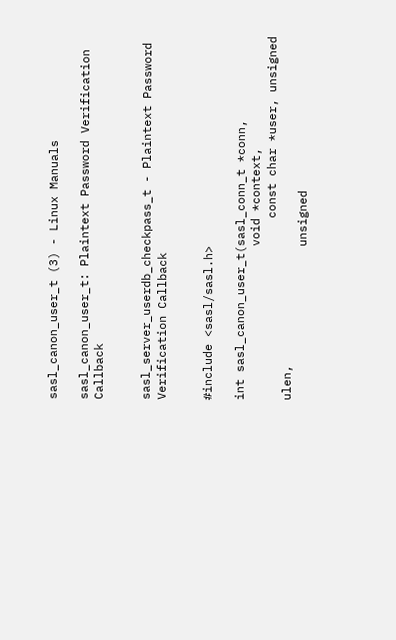sasl_canon_user_t (3) - Linux Manuals

sasl_canon_user_t: Plaintext Password Verification Callback


sasl_server_userdb_checkpass_t - Plaintext Password Verification Callback


#include <sasl/sasl.h>

int sasl_canon_user_t(sasl_conn_t *conn,
                      void *context,
                          const char *user, unsigned ulen,
                      unsigned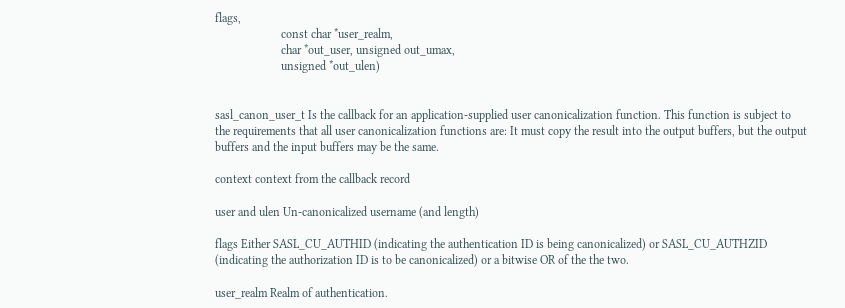flags,
                      const char *user_realm,
                      char *out_user, unsigned out_umax,
                      unsigned *out_ulen)


sasl_canon_user_t Is the callback for an application-supplied user canonicalization function. This function is subject to the requirements that all user canonicalization functions are: It must copy the result into the output buffers, but the output buffers and the input buffers may be the same.

context context from the callback record

user and ulen Un-canonicalized username (and length)

flags Either SASL_CU_AUTHID (indicating the authentication ID is being canonicalized) or SASL_CU_AUTHZID (indicating the authorization ID is to be canonicalized) or a bitwise OR of the the two.

user_realm Realm of authentication.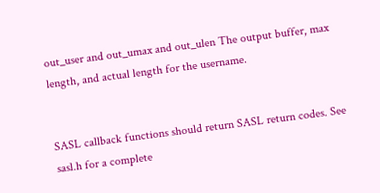out_user and out_umax and out_ulen The output buffer, max length, and actual length for the username.


SASL callback functions should return SASL return codes. See sasl.h for a complete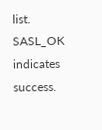list. SASL_OK indicates success.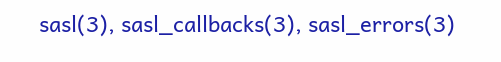sasl(3), sasl_callbacks(3), sasl_errors(3)